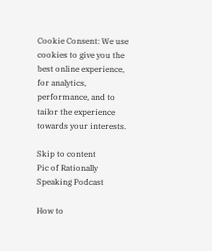Cookie Consent: We use cookies to give you the best online experience, for analytics, performance, and to tailor the experience towards your interests.

Skip to content
Pic of Rationally Speaking Podcast

How to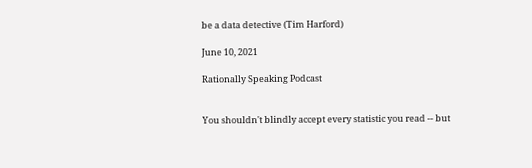be a data detective (Tim Harford)

June 10, 2021

Rationally Speaking Podcast


You shouldn't blindly accept every statistic you read -- but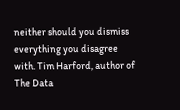neither should you dismiss everything you disagree with. Tim Harford, author of The Data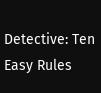Detective: Ten Easy Rules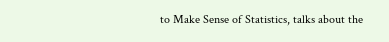to Make Sense of Statistics, talks about the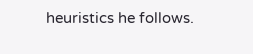heuristics he follows.